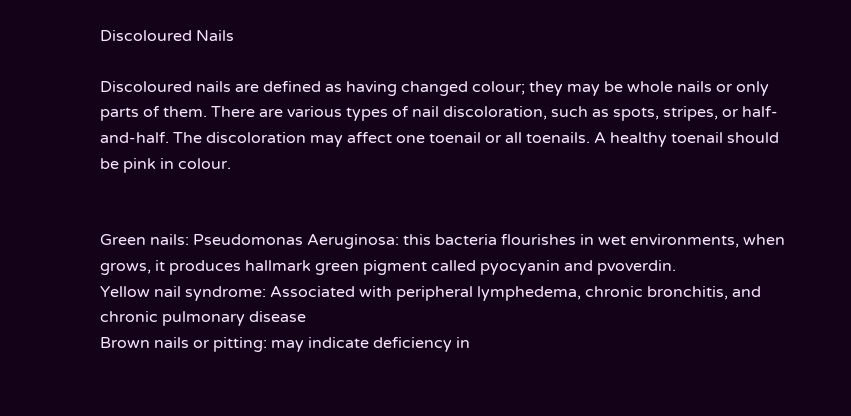Discoloured Nails

Discoloured nails are defined as having changed colour; they may be whole nails or only parts of them. There are various types of nail discoloration, such as spots, stripes, or half-and-half. The discoloration may affect one toenail or all toenails. A healthy toenail should be pink in colour.


Green nails: Pseudomonas Aeruginosa: this bacteria flourishes in wet environments, when grows, it produces hallmark green pigment called pyocyanin and pvoverdin.
Yellow nail syndrome: Associated with peripheral lymphedema, chronic bronchitis, and chronic pulmonary disease
Brown nails or pitting: may indicate deficiency in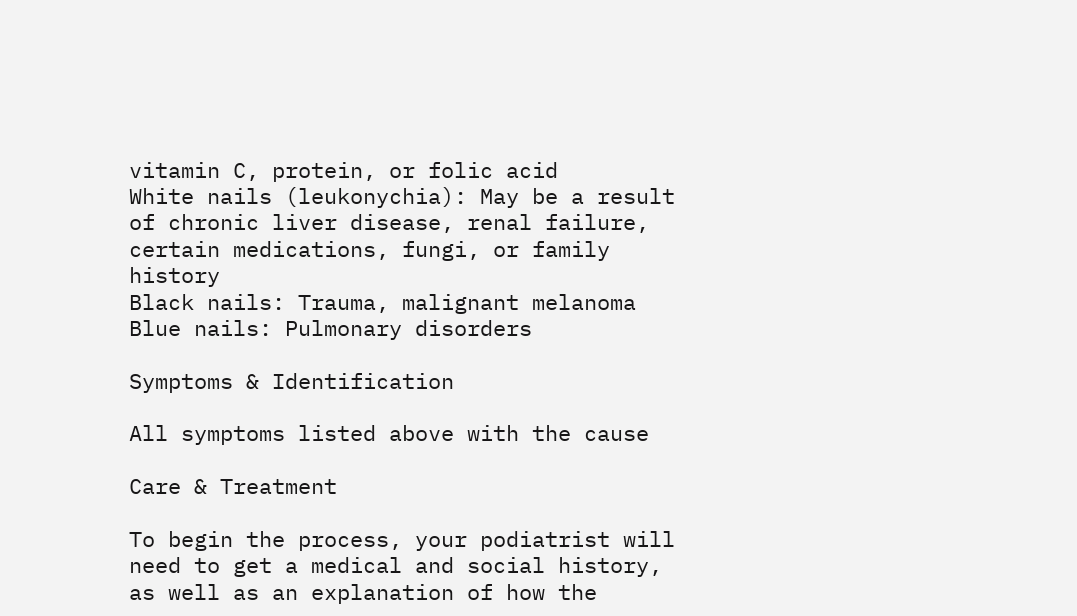vitamin C, protein, or folic acid
White nails (leukonychia): May be a result of chronic liver disease, renal failure, certain medications, fungi, or family history
Black nails: Trauma, malignant melanoma
Blue nails: Pulmonary disorders

Symptoms & Identification

All symptoms listed above with the cause

Care & Treatment

To begin the process, your podiatrist will need to get a medical and social history, as well as an explanation of how the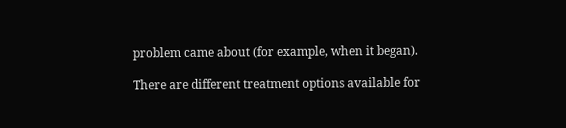problem came about (for example, when it began).

There are different treatment options available for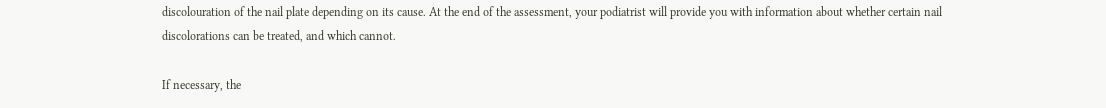discolouration of the nail plate depending on its cause. At the end of the assessment, your podiatrist will provide you with information about whether certain nail discolorations can be treated, and which cannot.

If necessary, the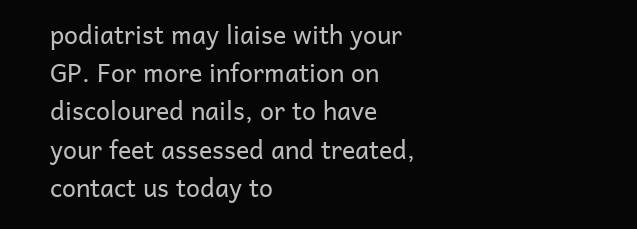podiatrist may liaise with your GP. For more information on discoloured nails, or to have your feet assessed and treated, contact us today to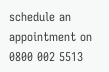schedule an appointment on 0800 002 5513